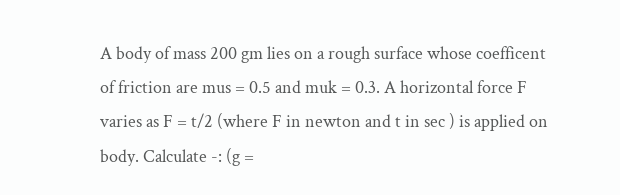A body of mass 200 gm lies on a rough surface whose coefficent of friction are mus = 0.5 and muk = 0.3. A horizontal force F varies as F = t/2 (where F in newton and t in sec ) is applied on body. Calculate -: (g =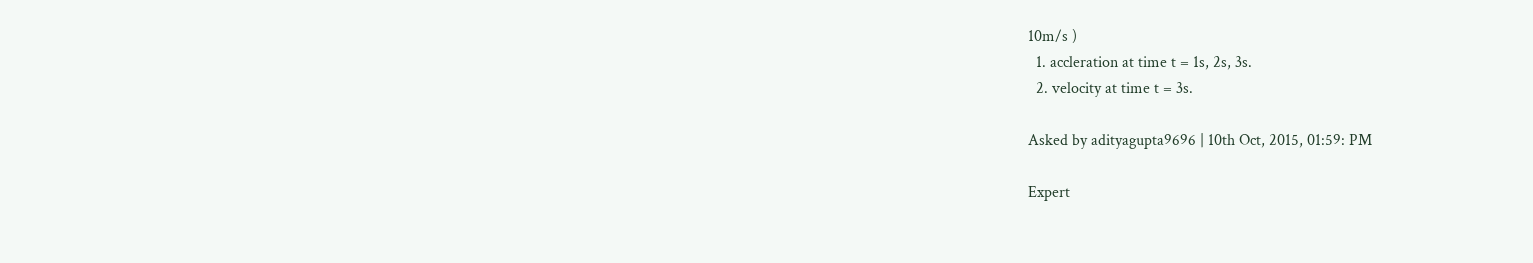10m/s )
  1. accleration at time t = 1s, 2s, 3s.
  2. velocity at time t = 3s.

Asked by adityagupta9696 | 10th Oct, 2015, 01:59: PM

Expert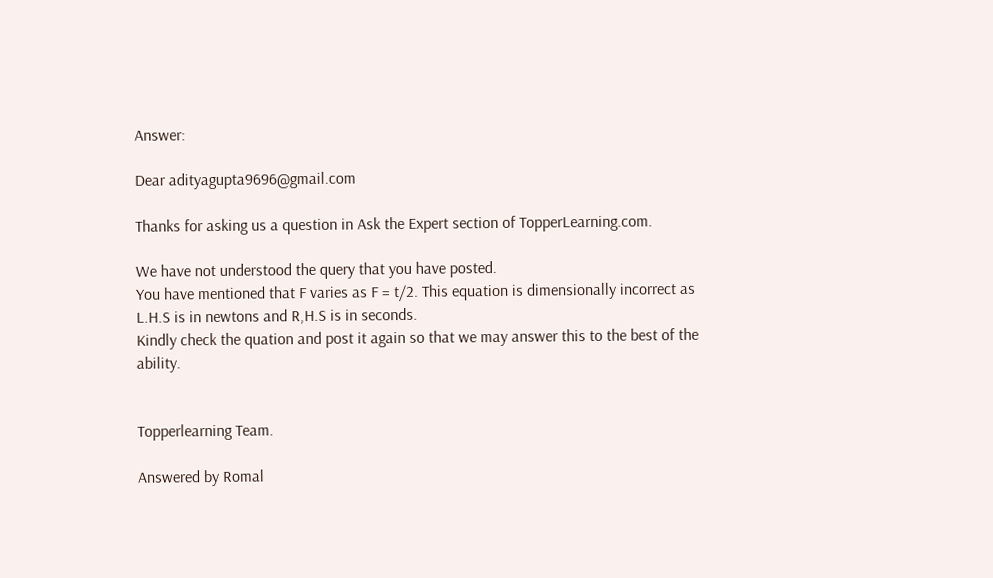Answer:

Dear adityagupta9696@gmail.com

Thanks for asking us a question in Ask the Expert section of TopperLearning.com.

We have not understood the query that you have posted.
You have mentioned that F varies as F = t/2. This equation is dimensionally incorrect as L.H.S is in newtons and R,H.S is in seconds.
Kindly check the quation and post it again so that we may answer this to the best of the ability.


Topperlearning Team.

Answered by Romal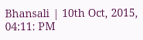Bhansali | 10th Oct, 2015, 04:11: PM